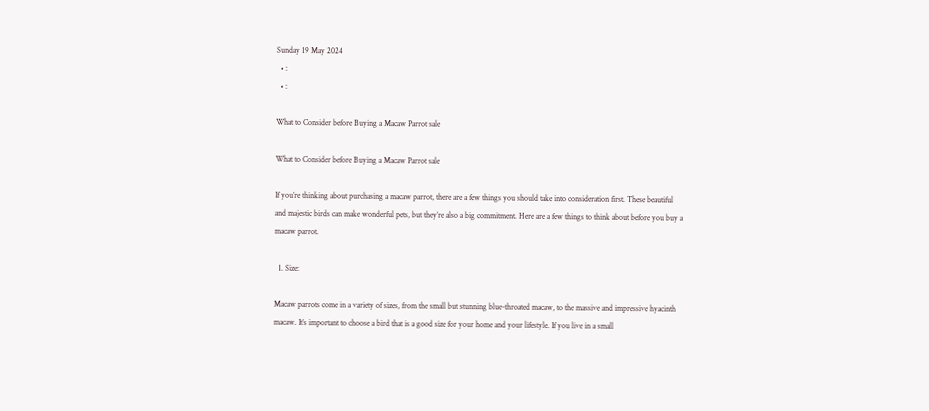Sunday 19 May 2024
  • :
  • :

What to Consider before Buying a Macaw Parrot sale

What to Consider before Buying a Macaw Parrot sale

If you’re thinking about purchasing a macaw parrot, there are a few things you should take into consideration first. These beautiful and majestic birds can make wonderful pets, but they’re also a big commitment. Here are a few things to think about before you buy a macaw parrot.

  1. Size:

Macaw parrots come in a variety of sizes, from the small but stunning blue-throated macaw, to the massive and impressive hyacinth macaw. It’s important to choose a bird that is a good size for your home and your lifestyle. If you live in a small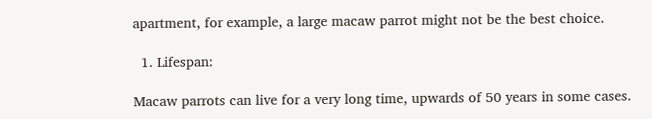apartment, for example, a large macaw parrot might not be the best choice.

  1. Lifespan:

Macaw parrots can live for a very long time, upwards of 50 years in some cases.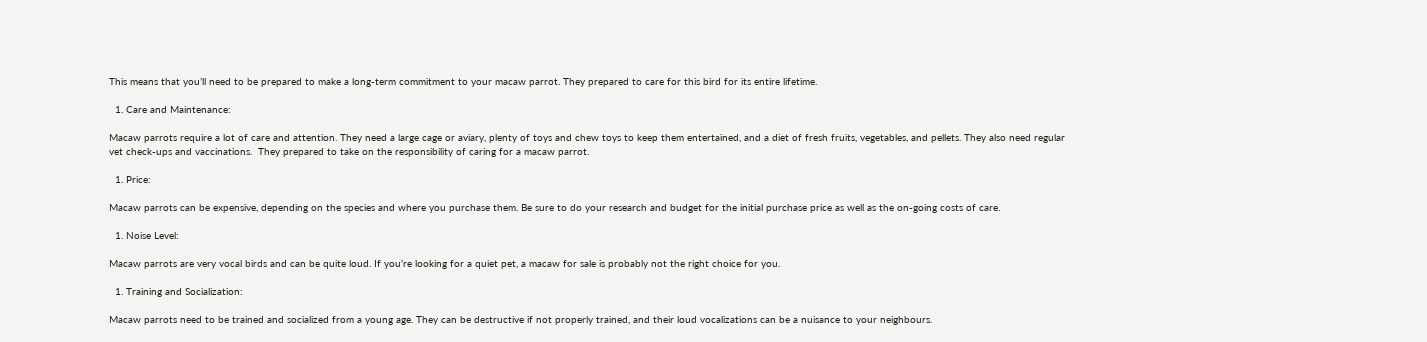This means that you’ll need to be prepared to make a long-term commitment to your macaw parrot. They prepared to care for this bird for its entire lifetime.

  1. Care and Maintenance:

Macaw parrots require a lot of care and attention. They need a large cage or aviary, plenty of toys and chew toys to keep them entertained, and a diet of fresh fruits, vegetables, and pellets. They also need regular vet check-ups and vaccinations.  They prepared to take on the responsibility of caring for a macaw parrot.

  1. Price:

Macaw parrots can be expensive, depending on the species and where you purchase them. Be sure to do your research and budget for the initial purchase price as well as the on-going costs of care.

  1. Noise Level:

Macaw parrots are very vocal birds and can be quite loud. If you’re looking for a quiet pet, a macaw for sale is probably not the right choice for you.

  1. Training and Socialization:

Macaw parrots need to be trained and socialized from a young age. They can be destructive if not properly trained, and their loud vocalizations can be a nuisance to your neighbours.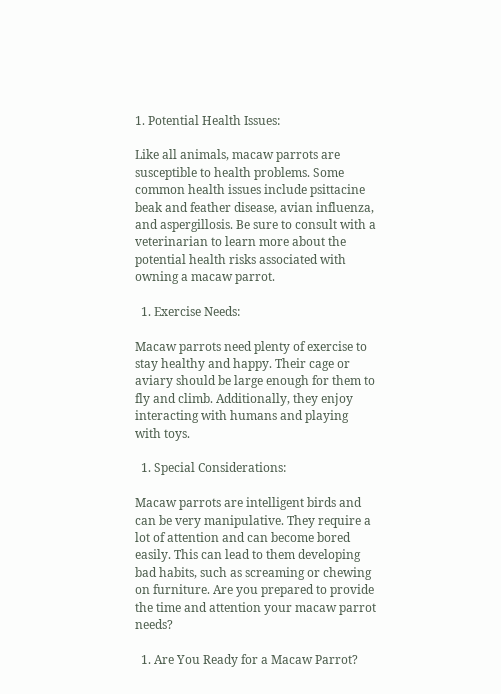1. Potential Health Issues:

Like all animals, macaw parrots are susceptible to health problems. Some common health issues include psittacine beak and feather disease, avian influenza, and aspergillosis. Be sure to consult with a veterinarian to learn more about the potential health risks associated with owning a macaw parrot.

  1. Exercise Needs:

Macaw parrots need plenty of exercise to stay healthy and happy. Their cage or aviary should be large enough for them to fly and climb. Additionally, they enjoy interacting with humans and playing with toys.

  1. Special Considerations:

Macaw parrots are intelligent birds and can be very manipulative. They require a lot of attention and can become bored easily. This can lead to them developing bad habits, such as screaming or chewing on furniture. Are you prepared to provide the time and attention your macaw parrot needs?

  1. Are You Ready for a Macaw Parrot?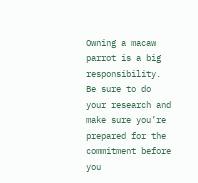Owning a macaw parrot is a big responsibility. Be sure to do your research and make sure you’re prepared for the commitment before you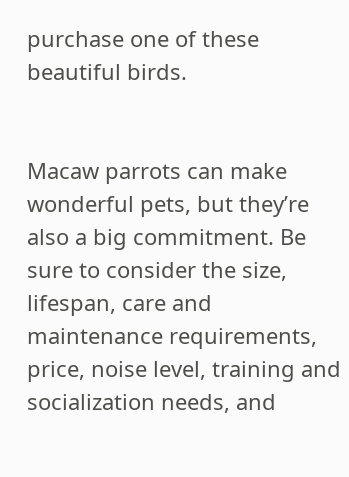purchase one of these beautiful birds.


Macaw parrots can make wonderful pets, but they’re also a big commitment. Be sure to consider the size, lifespan, care and maintenance requirements, price, noise level, training and socialization needs, and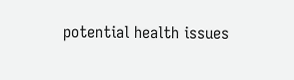potential health issues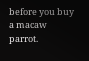before you buy a macaw parrot.